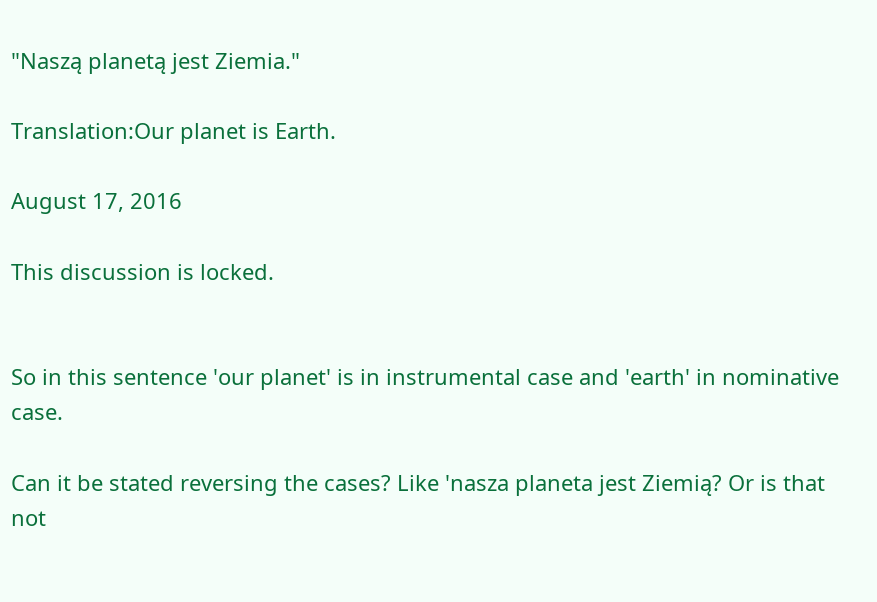"Naszą planetą jest Ziemia."

Translation:Our planet is Earth.

August 17, 2016

This discussion is locked.


So in this sentence 'our planet' is in instrumental case and 'earth' in nominative case.

Can it be stated reversing the cases? Like 'nasza planeta jest Ziemią? Or is that not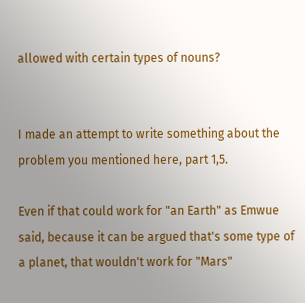allowed with certain types of nouns?


I made an attempt to write something about the problem you mentioned here, part 1,5.

Even if that could work for "an Earth" as Emwue said, because it can be argued that's some type of a planet, that wouldn't work for "Mars"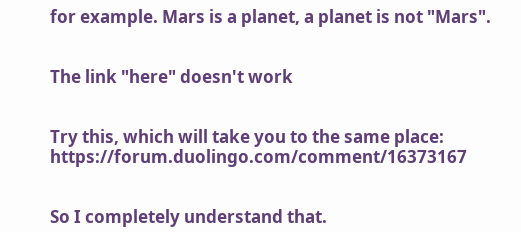for example. Mars is a planet, a planet is not "Mars".


The link "here" doesn't work


Try this, which will take you to the same place: https://forum.duolingo.com/comment/16373167


So I completely understand that.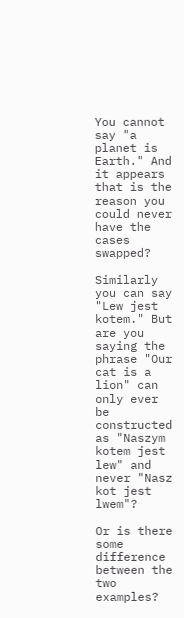You cannot say "a planet is Earth." And it appears that is the reason you could never have the cases swapped?

Similarly you can say "Lew jest kotem." But are you saying the phrase "Our cat is a lion" can only ever be constructed as "Naszym kotem jest lew" and never "Nasz kot jest lwem"?

Or is there some difference between the two examples?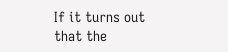If it turns out that the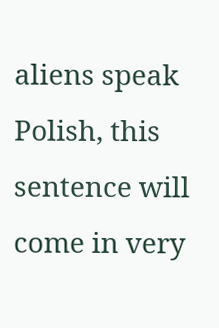aliens speak Polish, this sentence will come in very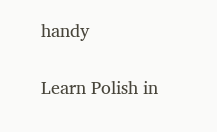handy

Learn Polish in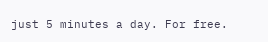just 5 minutes a day. For free.